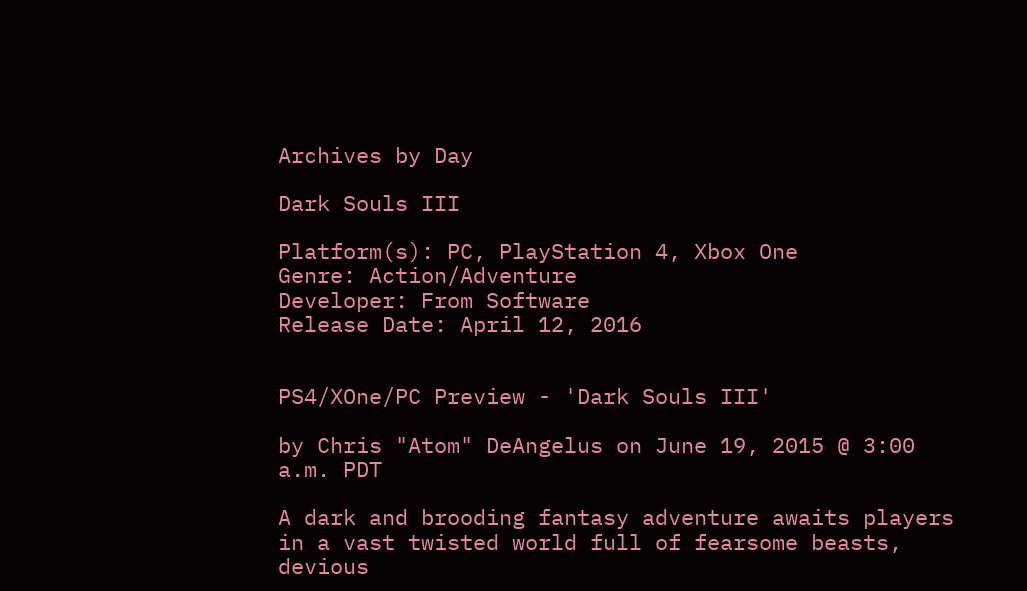Archives by Day

Dark Souls III

Platform(s): PC, PlayStation 4, Xbox One
Genre: Action/Adventure
Developer: From Software
Release Date: April 12, 2016


PS4/XOne/PC Preview - 'Dark Souls III'

by Chris "Atom" DeAngelus on June 19, 2015 @ 3:00 a.m. PDT

A dark and brooding fantasy adventure awaits players in a vast twisted world full of fearsome beasts, devious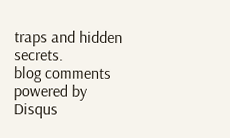traps and hidden secrets.
blog comments powered by Disqus